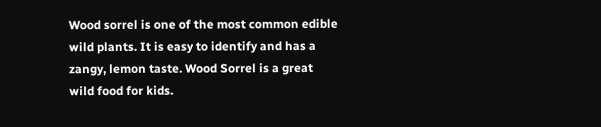Wood sorrel is one of the most common edible wild plants. It is easy to identify and has a zangy, lemon taste. Wood Sorrel is a great wild food for kids.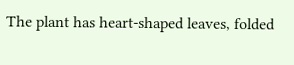The plant has heart-shaped leaves, folded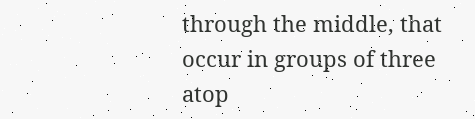through the middle, that occur in groups of three atop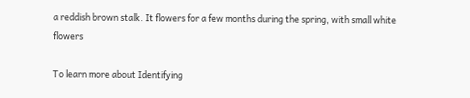a reddish brown stalk. It flowers for a few months during the spring, with small white flowers

To learn more about Identifying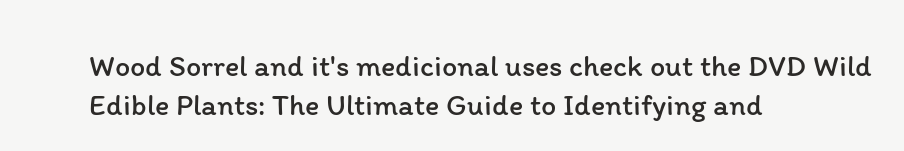Wood Sorrel and it's medicional uses check out the DVD Wild Edible Plants: The Ultimate Guide to Identifying and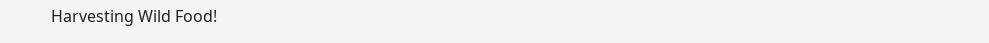Harvesting Wild Food!